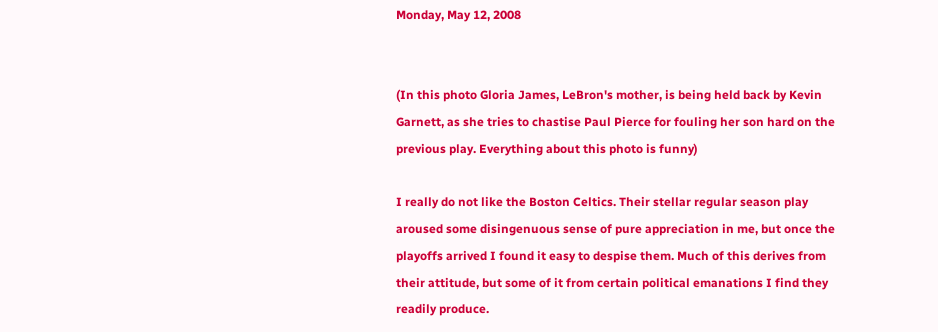Monday, May 12, 2008


(In this photo Gloria James, LeBron's mother, is being held back by Kevin Garnett, as she tries to chastise Paul Pierce for fouling her son hard on the previous play. Everything about this photo is funny)

I really do not like the Boston Celtics. Their stellar regular season play aroused some disingenuous sense of pure appreciation in me, but once the playoffs arrived I found it easy to despise them. Much of this derives from their attitude, but some of it from certain political emanations I find they readily produce.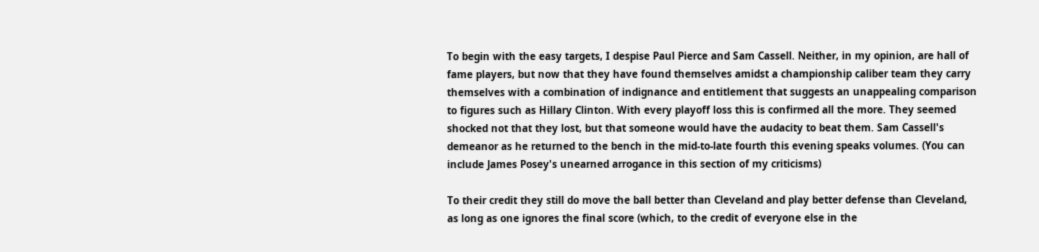To begin with the easy targets, I despise Paul Pierce and Sam Cassell. Neither, in my opinion, are hall of fame players, but now that they have found themselves amidst a championship caliber team they carry themselves with a combination of indignance and entitlement that suggests an unappealing comparison to figures such as Hillary Clinton. With every playoff loss this is confirmed all the more. They seemed shocked not that they lost, but that someone would have the audacity to beat them. Sam Cassell's demeanor as he returned to the bench in the mid-to-late fourth this evening speaks volumes. (You can include James Posey's unearned arrogance in this section of my criticisms)

To their credit they still do move the ball better than Cleveland and play better defense than Cleveland, as long as one ignores the final score (which, to the credit of everyone else in the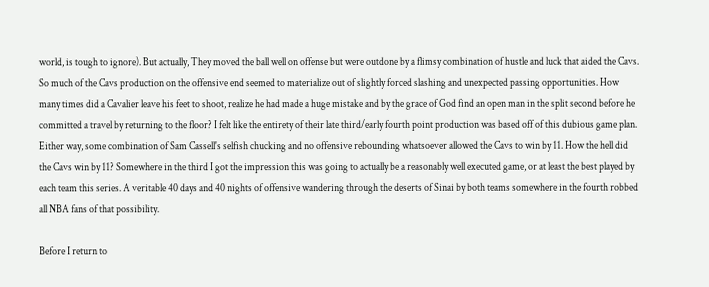world, is tough to ignore). But actually, They moved the ball well on offense but were outdone by a flimsy combination of hustle and luck that aided the Cavs. So much of the Cavs production on the offensive end seemed to materialize out of slightly forced slashing and unexpected passing opportunities. How many times did a Cavalier leave his feet to shoot, realize he had made a huge mistake and by the grace of God find an open man in the split second before he committed a travel by returning to the floor? I felt like the entirety of their late third/early fourth point production was based off of this dubious game plan. Either way, some combination of Sam Cassell's selfish chucking and no offensive rebounding whatsoever allowed the Cavs to win by 11. How the hell did the Cavs win by 11? Somewhere in the third I got the impression this was going to actually be a reasonably well executed game, or at least the best played by each team this series. A veritable 40 days and 40 nights of offensive wandering through the deserts of Sinai by both teams somewhere in the fourth robbed all NBA fans of that possibility.

Before I return to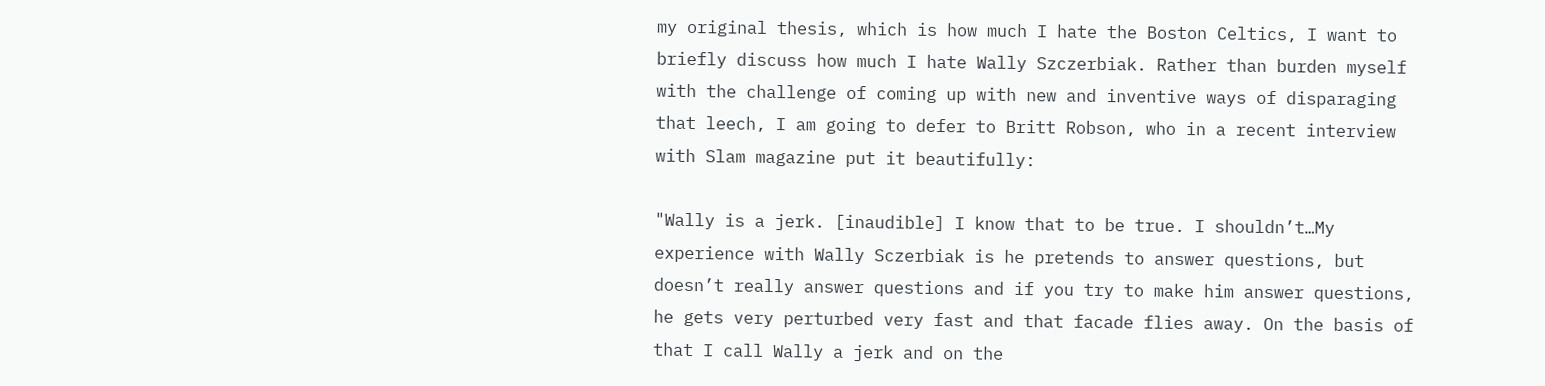my original thesis, which is how much I hate the Boston Celtics, I want to briefly discuss how much I hate Wally Szczerbiak. Rather than burden myself with the challenge of coming up with new and inventive ways of disparaging that leech, I am going to defer to Britt Robson, who in a recent interview with Slam magazine put it beautifully:

"Wally is a jerk. [inaudible] I know that to be true. I shouldn’t…My experience with Wally Sczerbiak is he pretends to answer questions, but doesn’t really answer questions and if you try to make him answer questions, he gets very perturbed very fast and that facade flies away. On the basis of that I call Wally a jerk and on the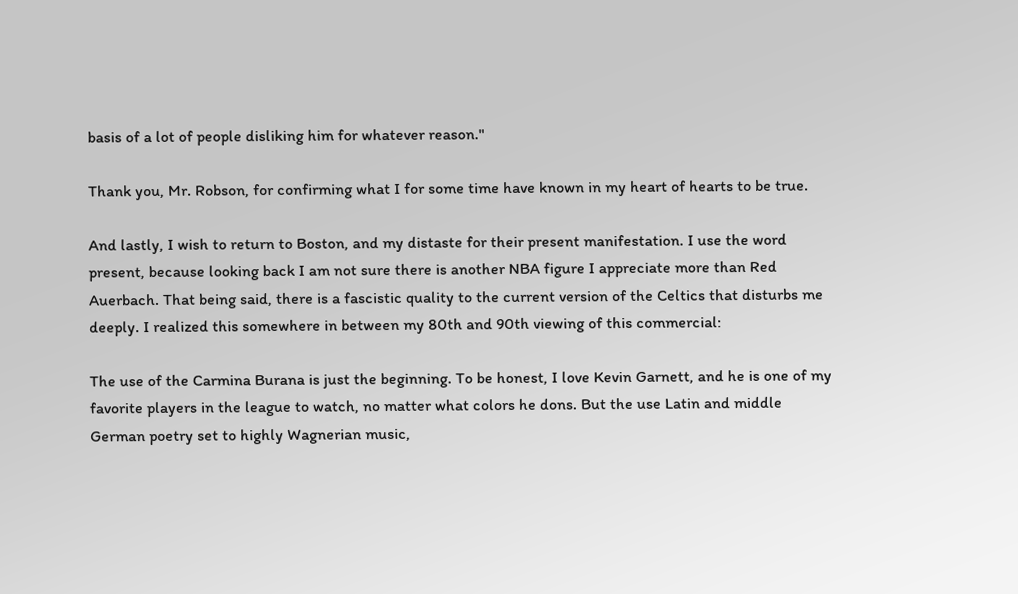basis of a lot of people disliking him for whatever reason."

Thank you, Mr. Robson, for confirming what I for some time have known in my heart of hearts to be true.

And lastly, I wish to return to Boston, and my distaste for their present manifestation. I use the word present, because looking back I am not sure there is another NBA figure I appreciate more than Red Auerbach. That being said, there is a fascistic quality to the current version of the Celtics that disturbs me deeply. I realized this somewhere in between my 80th and 90th viewing of this commercial:

The use of the Carmina Burana is just the beginning. To be honest, I love Kevin Garnett, and he is one of my favorite players in the league to watch, no matter what colors he dons. But the use Latin and middle German poetry set to highly Wagnerian music,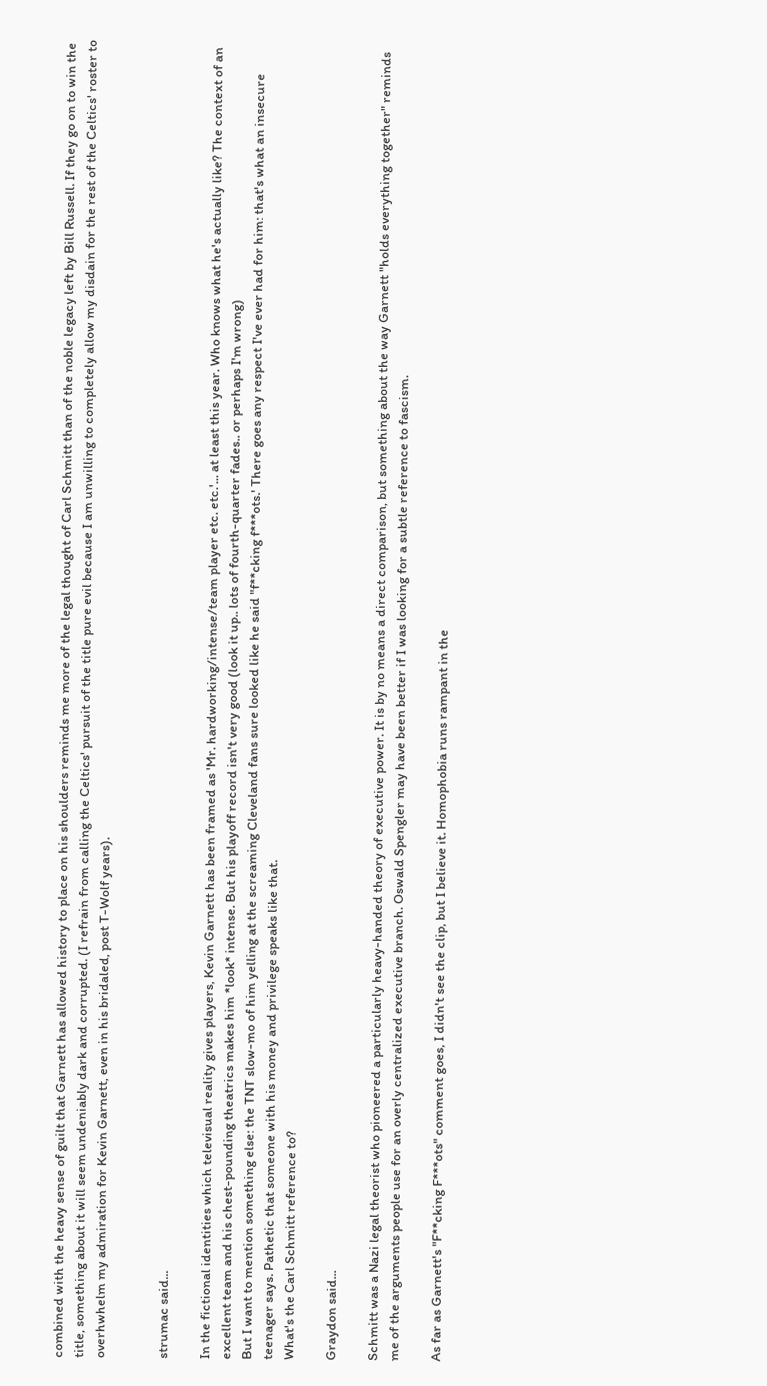combined with the heavy sense of guilt that Garnett has allowed history to place on his shoulders reminds me more of the legal thought of Carl Schmitt than of the noble legacy left by Bill Russell. If they go on to win the title, something about it will seem undeniably dark and corrupted. (I refrain from calling the Celtics' pursuit of the title pure evil because I am unwilling to completely allow my disdain for the rest of the Celtics' roster to overhwhelm my admiration for Kevin Garnett, even in his bridaled, post T-Wolf years).


strumac said...

In the fictional identities which televisual reality gives players, Kevin Garnett has been framed as 'Mr. hardworking/intense/team player etc. etc.'... at least this year. Who knows what he's actually like? The context of an excellent team and his chest-pounding theatrics makes him *look* intense. But his playoff record isn't very good (look it up.. lots of fourth-quarter fades.. or perhaps I'm wrong)
But I want to mention something else: the TNT slow-mo of him yelling at the screaming Cleveland fans sure looked like he said "f**cking f***ots.' There goes any respect I've ever had for him: that's what an insecure teenager says. Pathetic that someone with his money and privilege speaks like that.
What's the Carl Schmitt reference to?

Graydon said...

Schmitt was a Nazi legal theorist who pioneered a particularly heavy-handed theory of executive power. It is by no means a direct comparison, but something about the way Garnett "holds everything together" reminds me of the arguments people use for an overly centralized executive branch. Oswald Spengler may have been better if I was looking for a subtle reference to fascism.

As far as Garnett's "F**cking F***ots" comment goes, I didn't see the clip, but I believe it. Homophobia runs rampant in the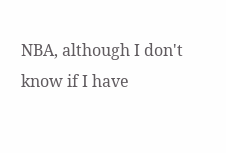NBA, although I don't know if I have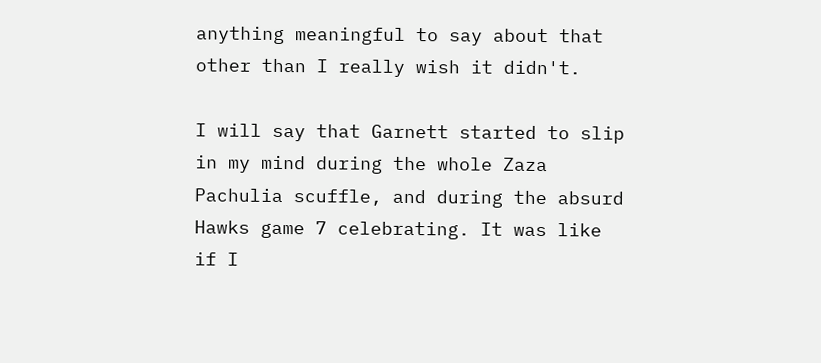anything meaningful to say about that other than I really wish it didn't.

I will say that Garnett started to slip in my mind during the whole Zaza Pachulia scuffle, and during the absurd Hawks game 7 celebrating. It was like if I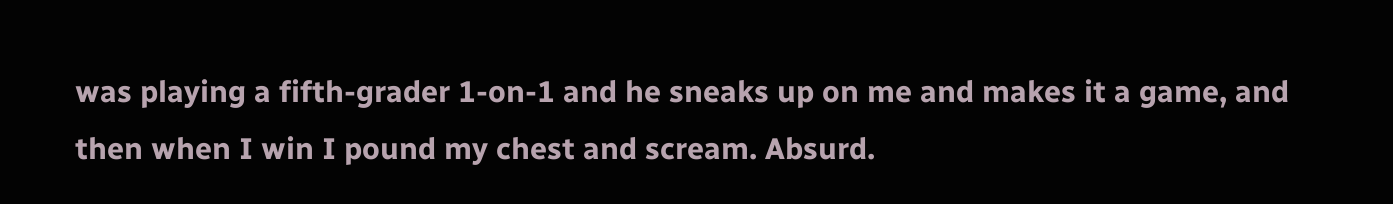was playing a fifth-grader 1-on-1 and he sneaks up on me and makes it a game, and then when I win I pound my chest and scream. Absurd.